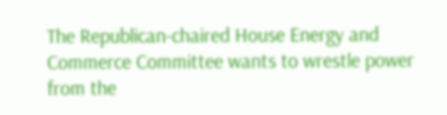The Republican-chaired House Energy and Commerce Committee wants to wrestle power from the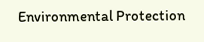Environmental Protection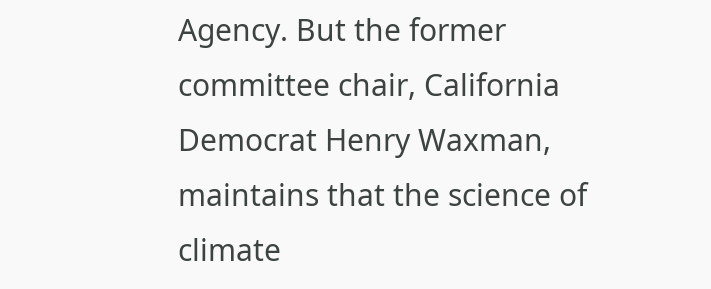Agency. But the former committee chair, California Democrat Henry Waxman, maintains that the science of climate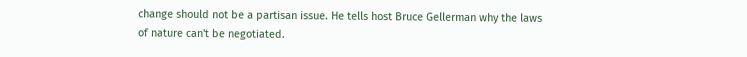change should not be a partisan issue. He tells host Bruce Gellerman why the laws of nature can't be negotiated.